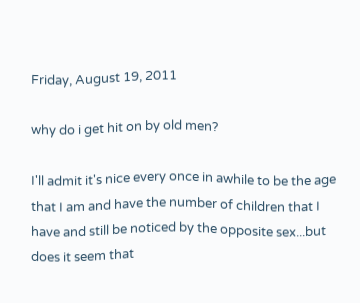Friday, August 19, 2011

why do i get hit on by old men?

I'll admit it's nice every once in awhile to be the age that I am and have the number of children that I have and still be noticed by the opposite sex...but does it seem that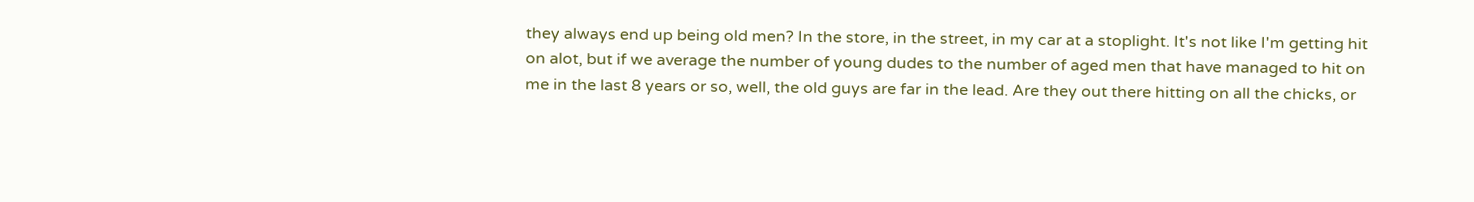they always end up being old men? In the store, in the street, in my car at a stoplight. It's not like I'm getting hit on alot, but if we average the number of young dudes to the number of aged men that have managed to hit on me in the last 8 years or so, well, the old guys are far in the lead. Are they out there hitting on all the chicks, or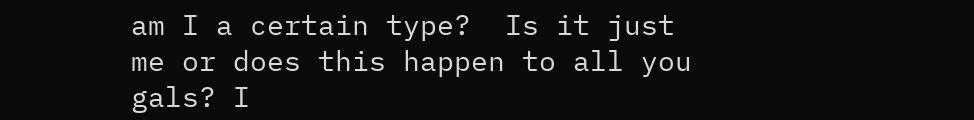am I a certain type?  Is it just me or does this happen to all you gals? I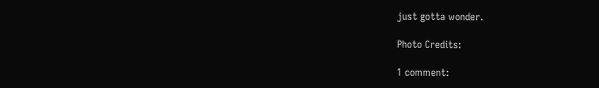just gotta wonder.

Photo Credits:

1 comment: